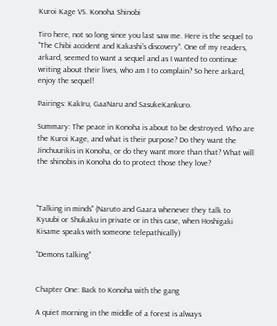Kuroi Kage VS. Konoha Shinobi

Tiro here, not so long since you last saw me. Here is the sequel to "The Chibi accident and Kakashi's discovery". One of my readers, arkard, seemed to want a sequel and as I wanted to continue writing about their lives, who am I to complain? So here arkard, enjoy the sequel!

Pairings: KakIru, GaaNaru and SasukeKankuro.

Summary: The peace in Konoha is about to be destroyed. Who are the Kuroi Kage, and what is their purpose? Do they want the Jinchuurikis in Konoha, or do they want more than that? What will the shinobis in Konoha do to protect those they love?



"Talking in minds" (Naruto and Gaara whenever they talk to Kyuubi or Shukaku in private or in this case, when Hoshigaki Kisame speaks with someone telepathically)

"Demons talking"


Chapter One: Back to Konoha with the gang

A quiet morning in the middle of a forest is always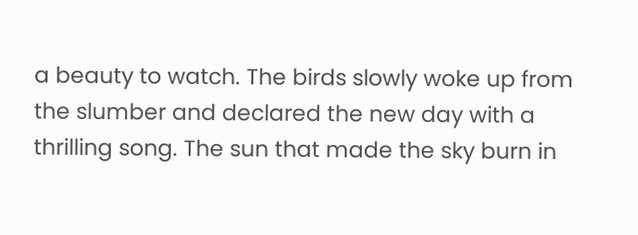a beauty to watch. The birds slowly woke up from the slumber and declared the new day with a thrilling song. The sun that made the sky burn in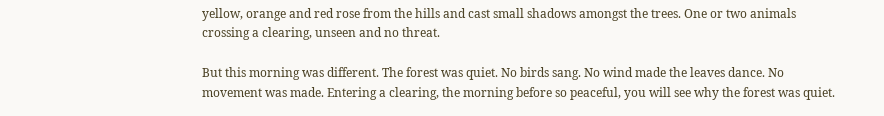yellow, orange and red rose from the hills and cast small shadows amongst the trees. One or two animals crossing a clearing, unseen and no threat.

But this morning was different. The forest was quiet. No birds sang. No wind made the leaves dance. No movement was made. Entering a clearing, the morning before so peaceful, you will see why the forest was quiet.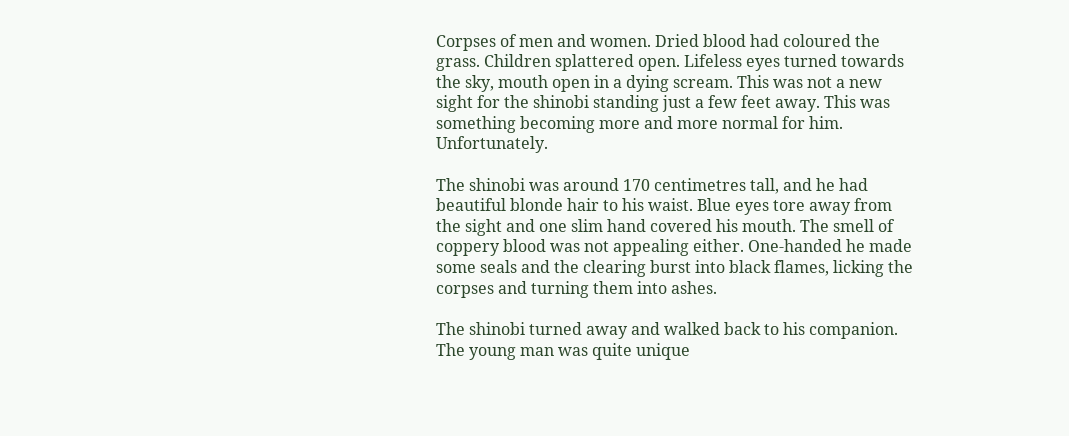Corpses of men and women. Dried blood had coloured the grass. Children splattered open. Lifeless eyes turned towards the sky, mouth open in a dying scream. This was not a new sight for the shinobi standing just a few feet away. This was something becoming more and more normal for him. Unfortunately.

The shinobi was around 170 centimetres tall, and he had beautiful blonde hair to his waist. Blue eyes tore away from the sight and one slim hand covered his mouth. The smell of coppery blood was not appealing either. One-handed he made some seals and the clearing burst into black flames, licking the corpses and turning them into ashes.

The shinobi turned away and walked back to his companion. The young man was quite unique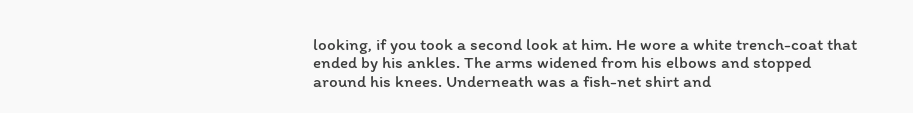looking, if you took a second look at him. He wore a white trench-coat that ended by his ankles. The arms widened from his elbows and stopped around his knees. Underneath was a fish-net shirt and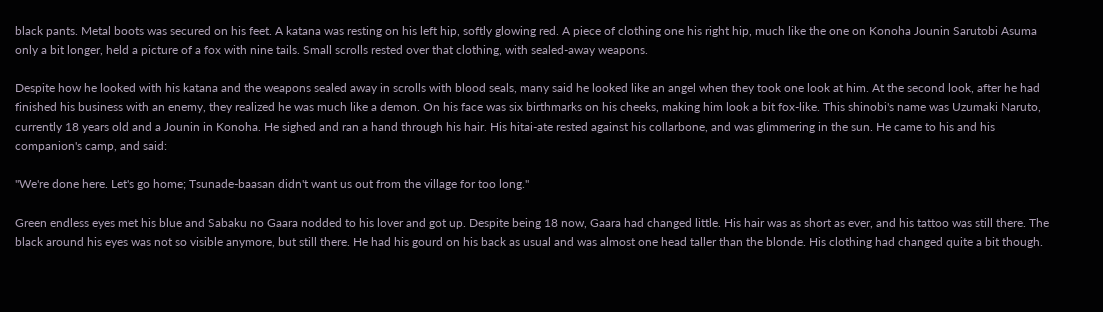black pants. Metal boots was secured on his feet. A katana was resting on his left hip, softly glowing red. A piece of clothing one his right hip, much like the one on Konoha Jounin Sarutobi Asuma only a bit longer, held a picture of a fox with nine tails. Small scrolls rested over that clothing, with sealed-away weapons.

Despite how he looked with his katana and the weapons sealed away in scrolls with blood seals, many said he looked like an angel when they took one look at him. At the second look, after he had finished his business with an enemy, they realized he was much like a demon. On his face was six birthmarks on his cheeks, making him look a bit fox-like. This shinobi's name was Uzumaki Naruto, currently 18 years old and a Jounin in Konoha. He sighed and ran a hand through his hair. His hitai-ate rested against his collarbone, and was glimmering in the sun. He came to his and his companion's camp, and said:

"We're done here. Let's go home; Tsunade-baasan didn't want us out from the village for too long."

Green endless eyes met his blue and Sabaku no Gaara nodded to his lover and got up. Despite being 18 now, Gaara had changed little. His hair was as short as ever, and his tattoo was still there. The black around his eyes was not so visible anymore, but still there. He had his gourd on his back as usual and was almost one head taller than the blonde. His clothing had changed quite a bit though.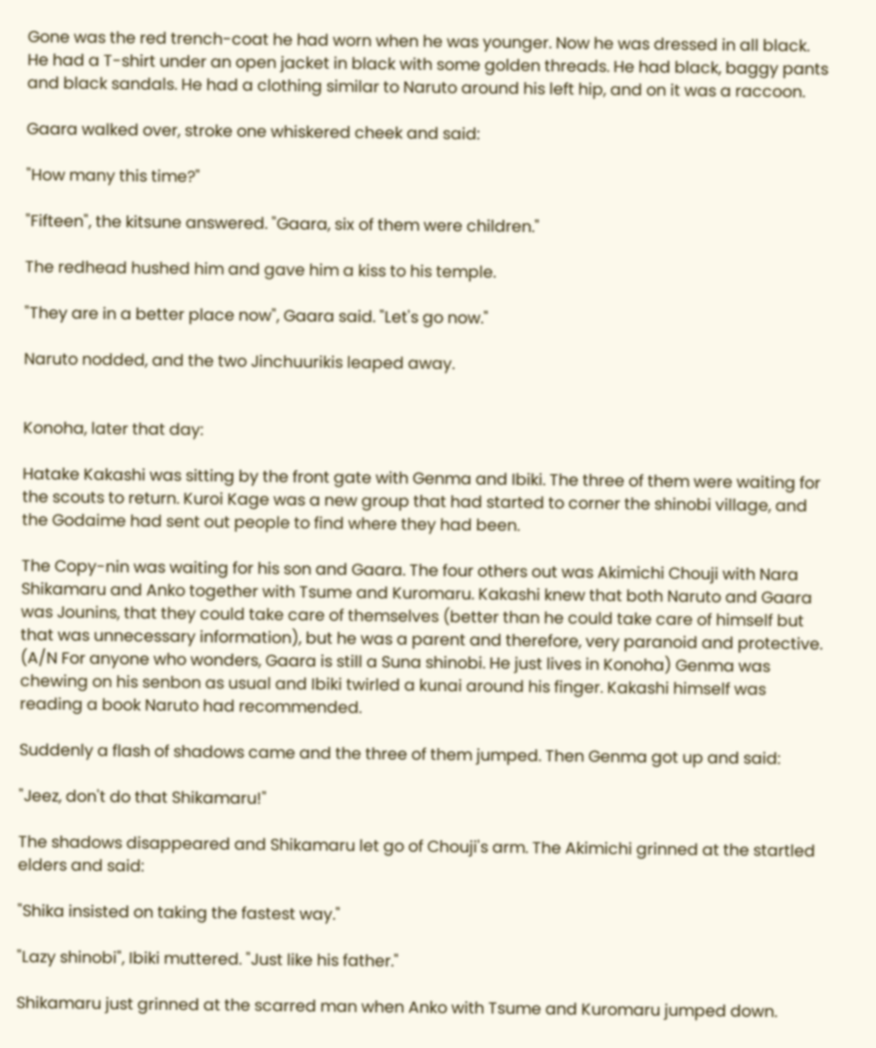Gone was the red trench-coat he had worn when he was younger. Now he was dressed in all black. He had a T-shirt under an open jacket in black with some golden threads. He had black, baggy pants and black sandals. He had a clothing similar to Naruto around his left hip, and on it was a raccoon.

Gaara walked over, stroke one whiskered cheek and said:

"How many this time?"

"Fifteen", the kitsune answered. "Gaara, six of them were children."

The redhead hushed him and gave him a kiss to his temple.

"They are in a better place now", Gaara said. "Let's go now."

Naruto nodded, and the two Jinchuurikis leaped away.


Konoha, later that day:

Hatake Kakashi was sitting by the front gate with Genma and Ibiki. The three of them were waiting for the scouts to return. Kuroi Kage was a new group that had started to corner the shinobi village, and the Godaime had sent out people to find where they had been.

The Copy-nin was waiting for his son and Gaara. The four others out was Akimichi Chouji with Nara Shikamaru and Anko together with Tsume and Kuromaru. Kakashi knew that both Naruto and Gaara was Jounins, that they could take care of themselves (better than he could take care of himself but that was unnecessary information), but he was a parent and therefore, very paranoid and protective. (A/N For anyone who wonders, Gaara is still a Suna shinobi. He just lives in Konoha) Genma was chewing on his senbon as usual and Ibiki twirled a kunai around his finger. Kakashi himself was reading a book Naruto had recommended.

Suddenly a flash of shadows came and the three of them jumped. Then Genma got up and said:

"Jeez, don't do that Shikamaru!"

The shadows disappeared and Shikamaru let go of Chouji's arm. The Akimichi grinned at the startled elders and said:

"Shika insisted on taking the fastest way."

"Lazy shinobi", Ibiki muttered. "Just like his father."

Shikamaru just grinned at the scarred man when Anko with Tsume and Kuromaru jumped down.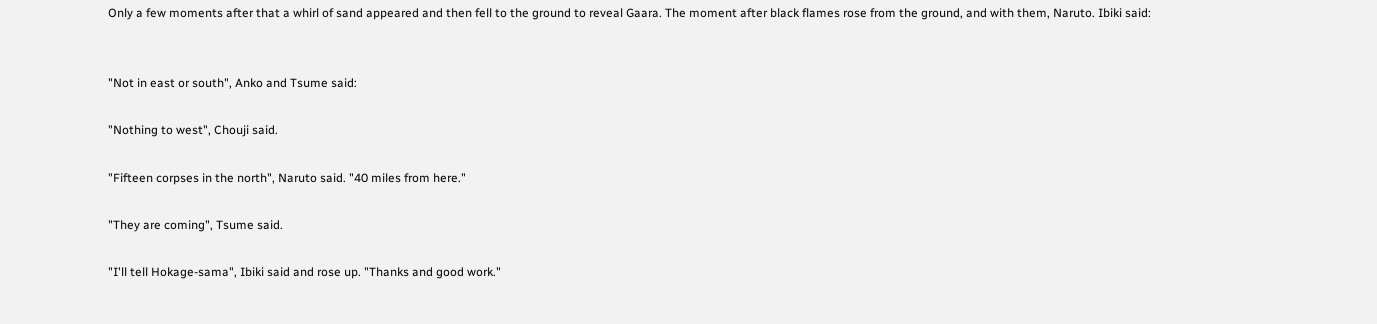Only a few moments after that a whirl of sand appeared and then fell to the ground to reveal Gaara. The moment after black flames rose from the ground, and with them, Naruto. Ibiki said:


"Not in east or south", Anko and Tsume said:

"Nothing to west", Chouji said.

"Fifteen corpses in the north", Naruto said. "40 miles from here."

"They are coming", Tsume said.

"I'll tell Hokage-sama", Ibiki said and rose up. "Thanks and good work."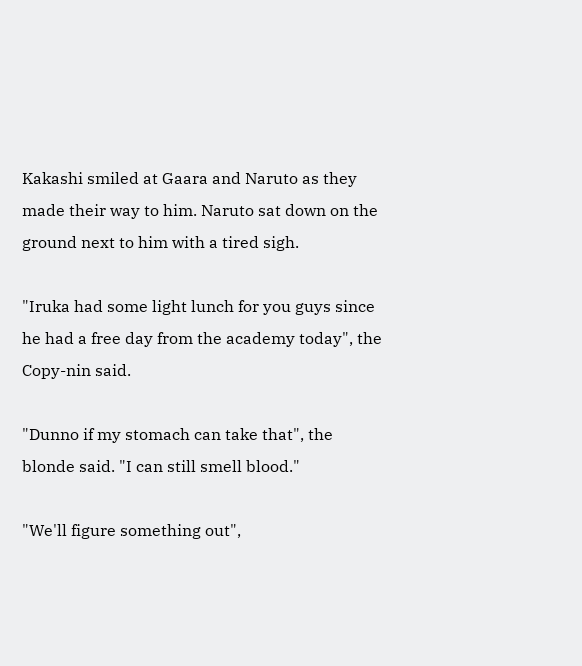Kakashi smiled at Gaara and Naruto as they made their way to him. Naruto sat down on the ground next to him with a tired sigh.

"Iruka had some light lunch for you guys since he had a free day from the academy today", the Copy-nin said.

"Dunno if my stomach can take that", the blonde said. "I can still smell blood."

"We'll figure something out",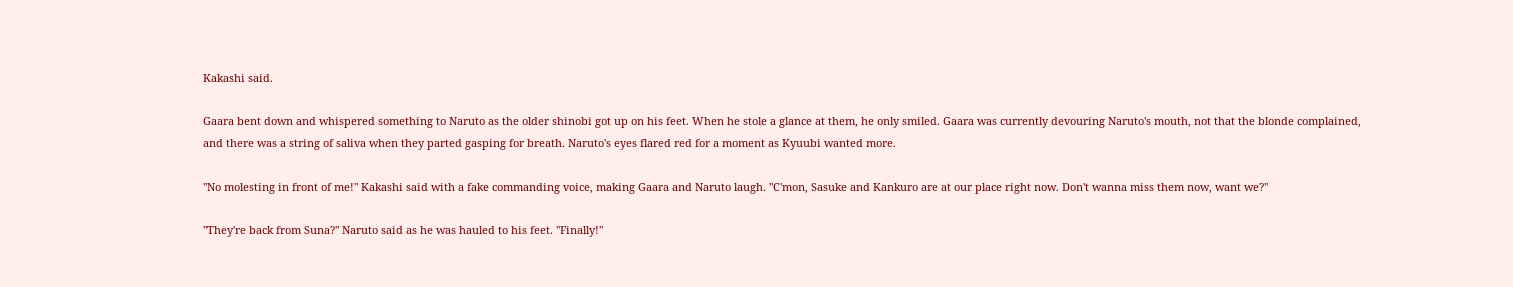Kakashi said.

Gaara bent down and whispered something to Naruto as the older shinobi got up on his feet. When he stole a glance at them, he only smiled. Gaara was currently devouring Naruto's mouth, not that the blonde complained, and there was a string of saliva when they parted gasping for breath. Naruto's eyes flared red for a moment as Kyuubi wanted more.

"No molesting in front of me!" Kakashi said with a fake commanding voice, making Gaara and Naruto laugh. "C'mon, Sasuke and Kankuro are at our place right now. Don't wanna miss them now, want we?"

"They're back from Suna?" Naruto said as he was hauled to his feet. "Finally!"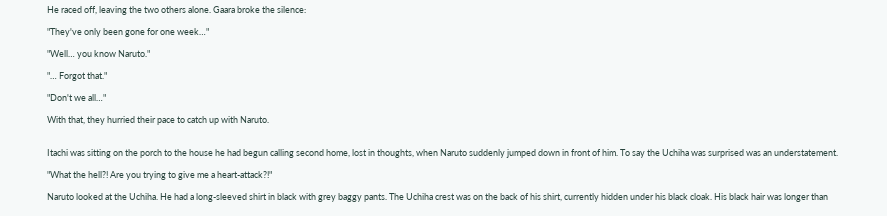He raced off, leaving the two others alone. Gaara broke the silence:

"They've only been gone for one week…"

"Well… you know Naruto."

"… Forgot that."

"Don't we all…"

With that, they hurried their pace to catch up with Naruto.


Itachi was sitting on the porch to the house he had begun calling second home, lost in thoughts, when Naruto suddenly jumped down in front of him. To say the Uchiha was surprised was an understatement.

"What the hell?! Are you trying to give me a heart-attack?!"

Naruto looked at the Uchiha. He had a long-sleeved shirt in black with grey baggy pants. The Uchiha crest was on the back of his shirt, currently hidden under his black cloak. His black hair was longer than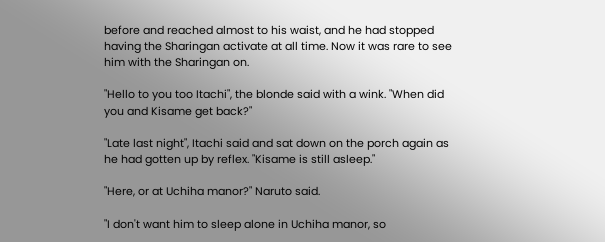before and reached almost to his waist, and he had stopped having the Sharingan activate at all time. Now it was rare to see him with the Sharingan on.

"Hello to you too Itachi", the blonde said with a wink. "When did you and Kisame get back?"

"Late last night", Itachi said and sat down on the porch again as he had gotten up by reflex. "Kisame is still asleep."

"Here, or at Uchiha manor?" Naruto said.

"I don't want him to sleep alone in Uchiha manor, so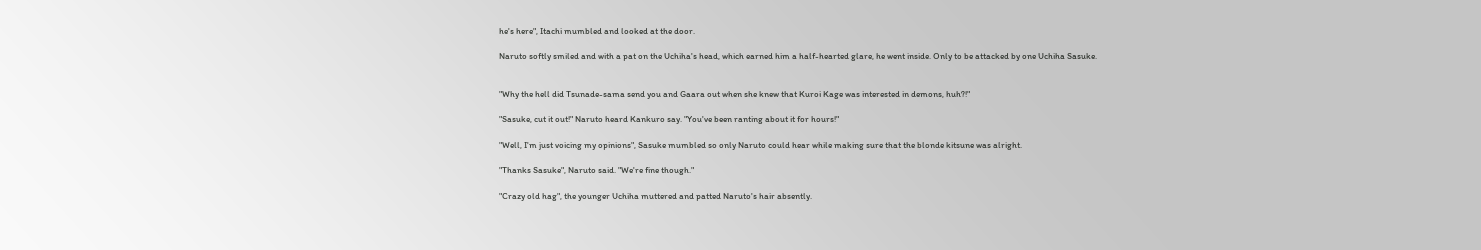he's here", Itachi mumbled and looked at the door.

Naruto softly smiled and with a pat on the Uchiha's head, which earned him a half-hearted glare, he went inside. Only to be attacked by one Uchiha Sasuke.


"Why the hell did Tsunade-sama send you and Gaara out when she knew that Kuroi Kage was interested in demons, huh?!"

"Sasuke, cut it out!" Naruto heard Kankuro say. "You've been ranting about it for hours!"

"Well, I'm just voicing my opinions", Sasuke mumbled so only Naruto could hear while making sure that the blonde kitsune was alright.

"Thanks Sasuke", Naruto said. "We're fine though."

"Crazy old hag", the younger Uchiha muttered and patted Naruto's hair absently.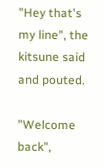"Hey that's my line", the kitsune said and pouted.

"Welcome back",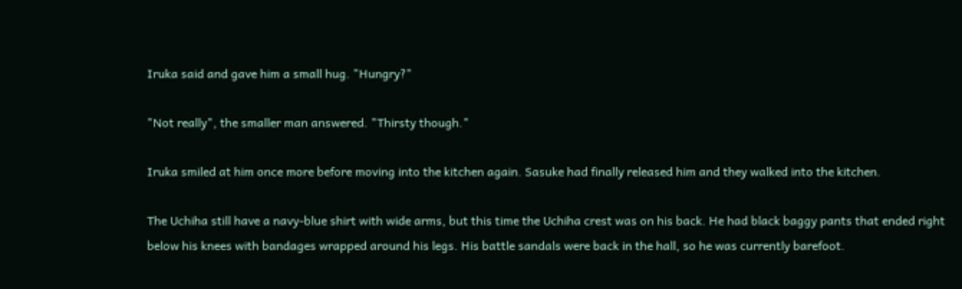Iruka said and gave him a small hug. "Hungry?"

"Not really", the smaller man answered. "Thirsty though."

Iruka smiled at him once more before moving into the kitchen again. Sasuke had finally released him and they walked into the kitchen.

The Uchiha still have a navy-blue shirt with wide arms, but this time the Uchiha crest was on his back. He had black baggy pants that ended right below his knees with bandages wrapped around his legs. His battle sandals were back in the hall, so he was currently barefoot.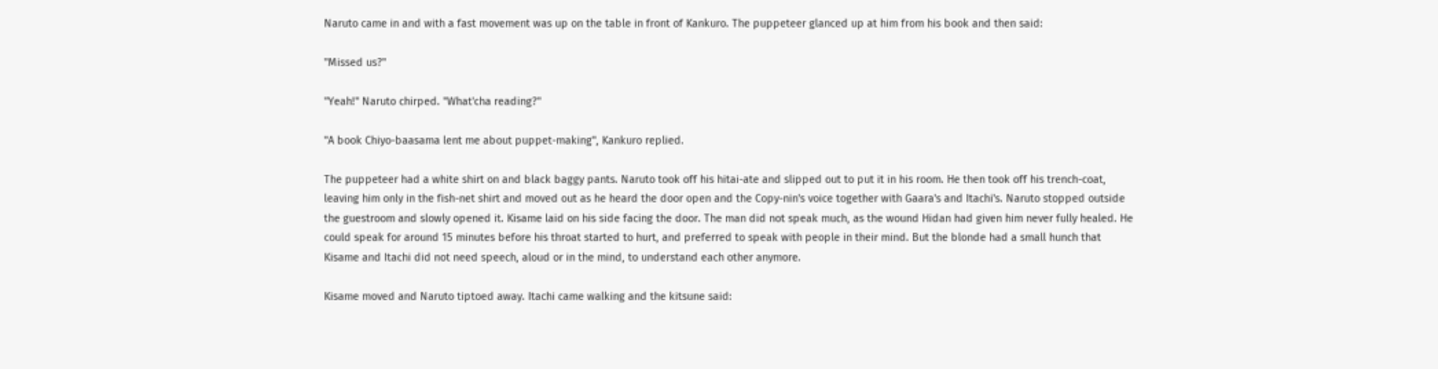Naruto came in and with a fast movement was up on the table in front of Kankuro. The puppeteer glanced up at him from his book and then said:

"Missed us?"

"Yeah!" Naruto chirped. "What'cha reading?"

"A book Chiyo-baasama lent me about puppet-making", Kankuro replied.

The puppeteer had a white shirt on and black baggy pants. Naruto took off his hitai-ate and slipped out to put it in his room. He then took off his trench-coat, leaving him only in the fish-net shirt and moved out as he heard the door open and the Copy-nin's voice together with Gaara's and Itachi's. Naruto stopped outside the guestroom and slowly opened it. Kisame laid on his side facing the door. The man did not speak much, as the wound Hidan had given him never fully healed. He could speak for around 15 minutes before his throat started to hurt, and preferred to speak with people in their mind. But the blonde had a small hunch that Kisame and Itachi did not need speech, aloud or in the mind, to understand each other anymore.

Kisame moved and Naruto tiptoed away. Itachi came walking and the kitsune said: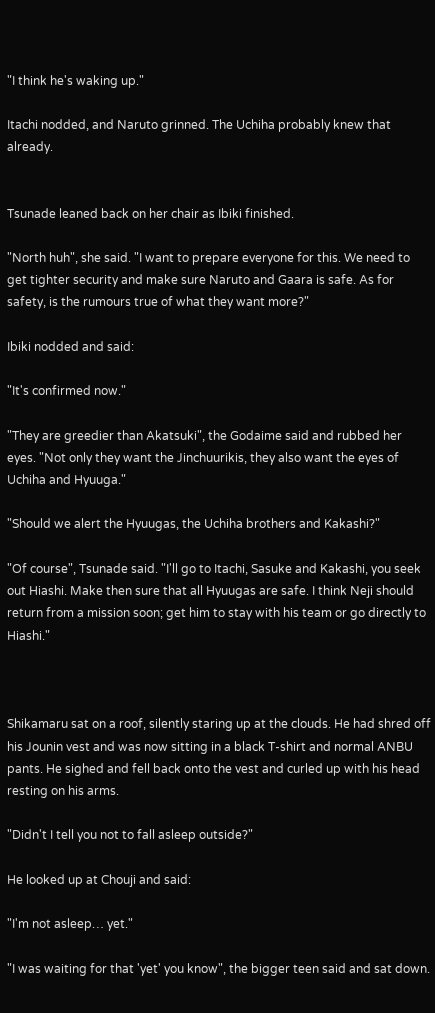"I think he's waking up."

Itachi nodded, and Naruto grinned. The Uchiha probably knew that already.


Tsunade leaned back on her chair as Ibiki finished.

"North huh", she said. "I want to prepare everyone for this. We need to get tighter security and make sure Naruto and Gaara is safe. As for safety, is the rumours true of what they want more?"

Ibiki nodded and said:

"It's confirmed now."

"They are greedier than Akatsuki", the Godaime said and rubbed her eyes. "Not only they want the Jinchuurikis, they also want the eyes of Uchiha and Hyuuga."

"Should we alert the Hyuugas, the Uchiha brothers and Kakashi?"

"Of course", Tsunade said. "I'll go to Itachi, Sasuke and Kakashi, you seek out Hiashi. Make then sure that all Hyuugas are safe. I think Neji should return from a mission soon; get him to stay with his team or go directly to Hiashi."



Shikamaru sat on a roof, silently staring up at the clouds. He had shred off his Jounin vest and was now sitting in a black T-shirt and normal ANBU pants. He sighed and fell back onto the vest and curled up with his head resting on his arms.

"Didn't I tell you not to fall asleep outside?"

He looked up at Chouji and said:

"I'm not asleep… yet."

"I was waiting for that 'yet' you know", the bigger teen said and sat down.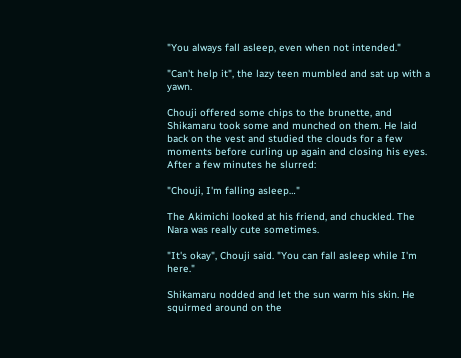"You always fall asleep, even when not intended."

"Can't help it", the lazy teen mumbled and sat up with a yawn.

Chouji offered some chips to the brunette, and Shikamaru took some and munched on them. He laid back on the vest and studied the clouds for a few moments before curling up again and closing his eyes. After a few minutes he slurred:

"Chouji, I'm falling asleep…"

The Akimichi looked at his friend, and chuckled. The Nara was really cute sometimes.

"It's okay", Chouji said. "You can fall asleep while I'm here."

Shikamaru nodded and let the sun warm his skin. He squirmed around on the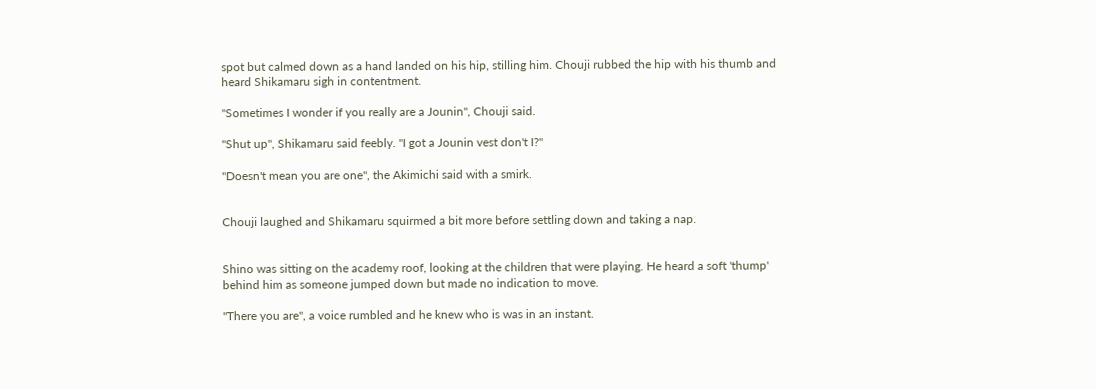spot but calmed down as a hand landed on his hip, stilling him. Chouji rubbed the hip with his thumb and heard Shikamaru sigh in contentment.

"Sometimes I wonder if you really are a Jounin", Chouji said.

"Shut up", Shikamaru said feebly. "I got a Jounin vest don't I?"

"Doesn't mean you are one", the Akimichi said with a smirk.


Chouji laughed and Shikamaru squirmed a bit more before settling down and taking a nap.


Shino was sitting on the academy roof, looking at the children that were playing. He heard a soft 'thump' behind him as someone jumped down but made no indication to move.

"There you are", a voice rumbled and he knew who is was in an instant.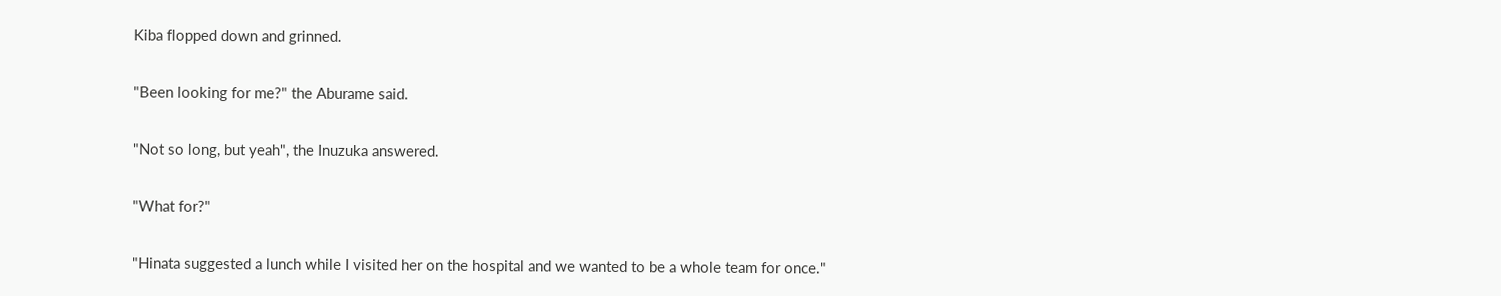Kiba flopped down and grinned.

"Been looking for me?" the Aburame said.

"Not so long, but yeah", the Inuzuka answered.

"What for?"

"Hinata suggested a lunch while I visited her on the hospital and we wanted to be a whole team for once."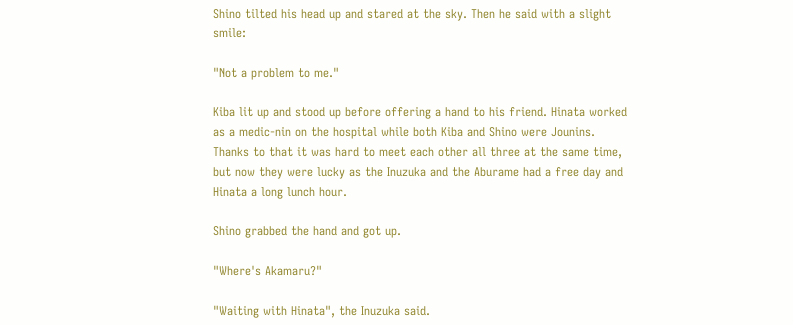Shino tilted his head up and stared at the sky. Then he said with a slight smile:

"Not a problem to me."

Kiba lit up and stood up before offering a hand to his friend. Hinata worked as a medic-nin on the hospital while both Kiba and Shino were Jounins. Thanks to that it was hard to meet each other all three at the same time, but now they were lucky as the Inuzuka and the Aburame had a free day and Hinata a long lunch hour.

Shino grabbed the hand and got up.

"Where's Akamaru?"

"Waiting with Hinata", the Inuzuka said.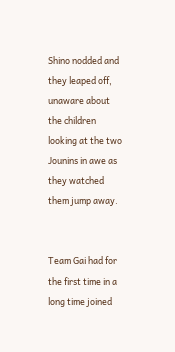Shino nodded and they leaped off, unaware about the children looking at the two Jounins in awe as they watched them jump away.


Team Gai had for the first time in a long time joined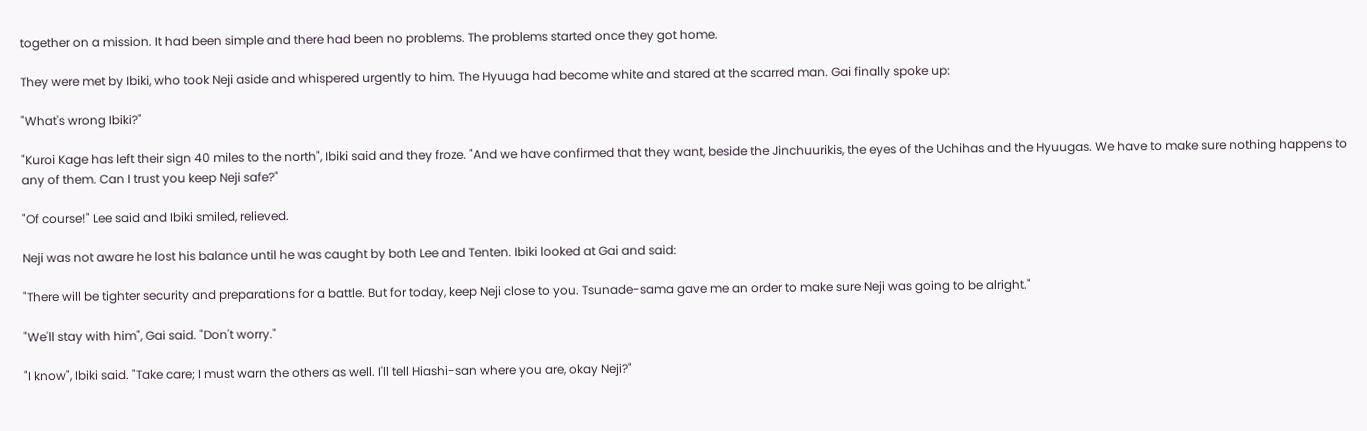together on a mission. It had been simple and there had been no problems. The problems started once they got home.

They were met by Ibiki, who took Neji aside and whispered urgently to him. The Hyuuga had become white and stared at the scarred man. Gai finally spoke up:

"What's wrong Ibiki?"

"Kuroi Kage has left their sign 40 miles to the north", Ibiki said and they froze. "And we have confirmed that they want, beside the Jinchuurikis, the eyes of the Uchihas and the Hyuugas. We have to make sure nothing happens to any of them. Can I trust you keep Neji safe?"

"Of course!" Lee said and Ibiki smiled, relieved.

Neji was not aware he lost his balance until he was caught by both Lee and Tenten. Ibiki looked at Gai and said:

"There will be tighter security and preparations for a battle. But for today, keep Neji close to you. Tsunade-sama gave me an order to make sure Neji was going to be alright."

"We'll stay with him", Gai said. "Don't worry."

"I know", Ibiki said. "Take care; I must warn the others as well. I'll tell Hiashi-san where you are, okay Neji?"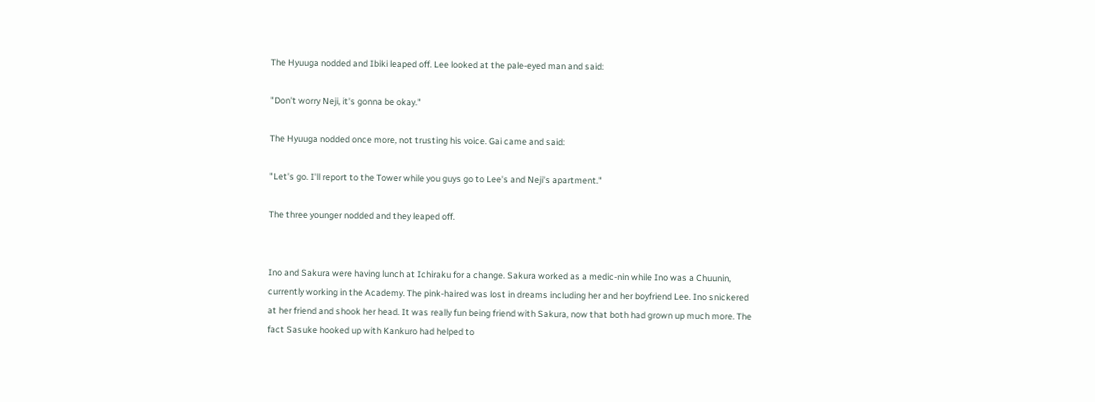The Hyuuga nodded and Ibiki leaped off. Lee looked at the pale-eyed man and said:

"Don't worry Neji, it's gonna be okay."

The Hyuuga nodded once more, not trusting his voice. Gai came and said:

"Let's go. I'll report to the Tower while you guys go to Lee's and Neji's apartment."

The three younger nodded and they leaped off.


Ino and Sakura were having lunch at Ichiraku for a change. Sakura worked as a medic-nin while Ino was a Chuunin, currently working in the Academy. The pink-haired was lost in dreams including her and her boyfriend Lee. Ino snickered at her friend and shook her head. It was really fun being friend with Sakura, now that both had grown up much more. The fact Sasuke hooked up with Kankuro had helped to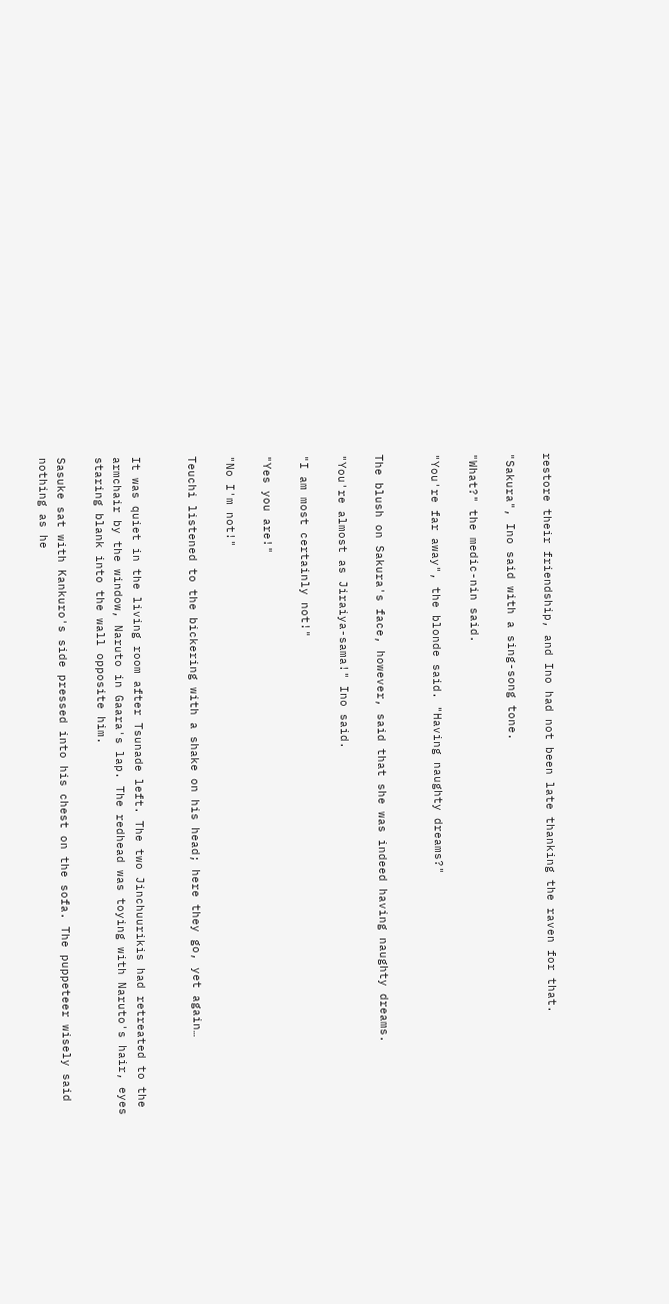restore their friendship, and Ino had not been late thanking the raven for that.

"Sakura", Ino said with a sing-song tone.

"What?" the medic-nin said.

"You're far away", the blonde said. "Having naughty dreams?"


The blush on Sakura's face, however, said that she was indeed having naughty dreams.

"You're almost as Jiraiya-sama!" Ino said.

"I am most certainly not!"

"Yes you are!"

"No I'm not!"

Teuchi listened to the bickering with a shake on his head; here they go, yet again…


It was quiet in the living room after Tsunade left. The two Jinchuurikis had retreated to the armchair by the window, Naruto in Gaara's lap. The redhead was toying with Naruto's hair, eyes staring blank into the wall opposite him.

Sasuke sat with Kankuro's side pressed into his chest on the sofa. The puppeteer wisely said nothing as he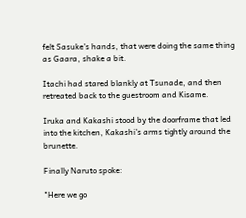felt Sasuke's hands, that were doing the same thing as Gaara, shake a bit.

Itachi had stared blankly at Tsunade, and then retreated back to the guestroom and Kisame.

Iruka and Kakashi stood by the doorframe that led into the kitchen, Kakashi's arms tightly around the brunette.

Finally Naruto spoke:

"Here we go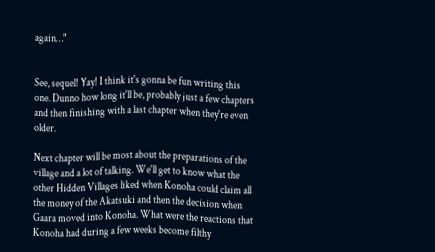again…"


See, sequel! Yay! I think it's gonna be fun writing this one. Dunno how long it'll be, probably just a few chapters and then finishing with a last chapter when they're even older.

Next chapter will be most about the preparations of the village and a lot of talking. We'll get to know what the other Hidden Villages liked when Konoha could claim all the money of the Akatsuki and then the decision when Gaara moved into Konoha. What were the reactions that Konoha had during a few weeks become filthy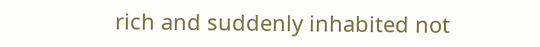rich and suddenly inhabited not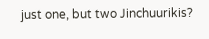just one, but two Jinchuurikis?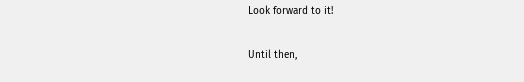Look forward to it!

Until then,